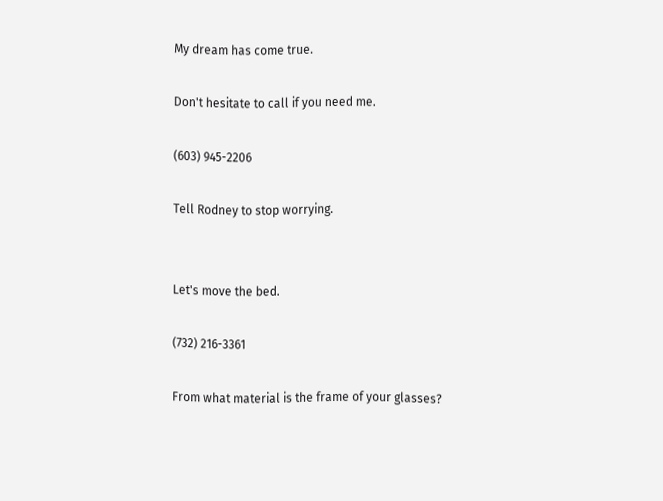My dream has come true.

Don't hesitate to call if you need me.

(603) 945-2206

Tell Rodney to stop worrying.


Let's move the bed.

(732) 216-3361

From what material is the frame of your glasses?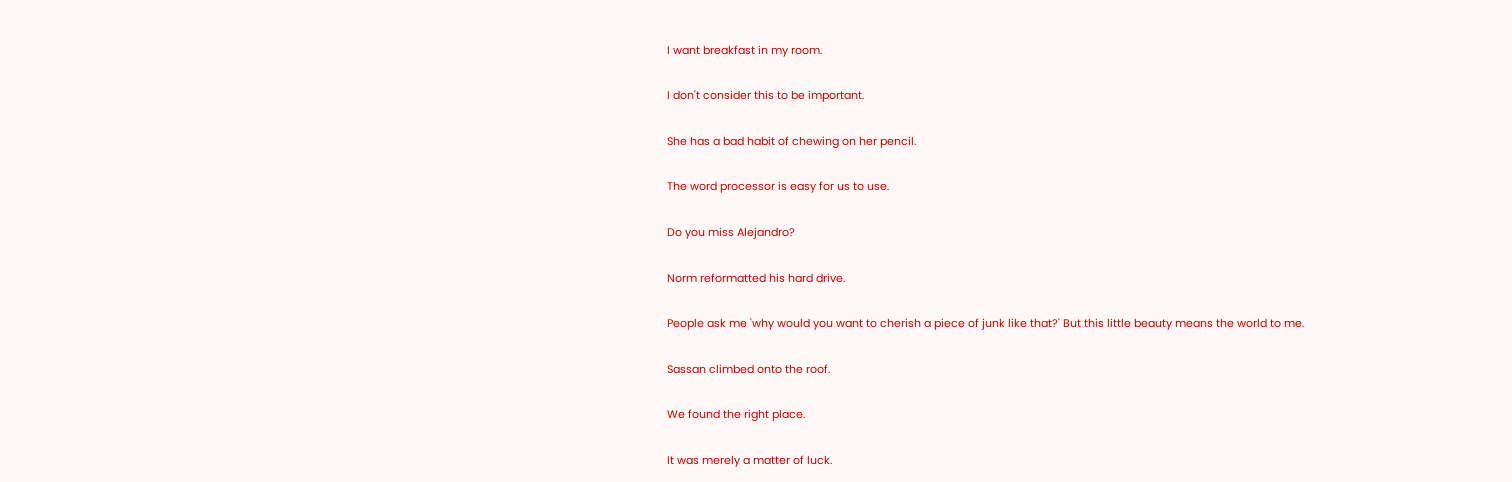I want breakfast in my room.

I don't consider this to be important.

She has a bad habit of chewing on her pencil.

The word processor is easy for us to use.

Do you miss Alejandro?

Norm reformatted his hard drive.

People ask me 'why would you want to cherish a piece of junk like that?' But this little beauty means the world to me.

Sassan climbed onto the roof.

We found the right place.

It was merely a matter of luck.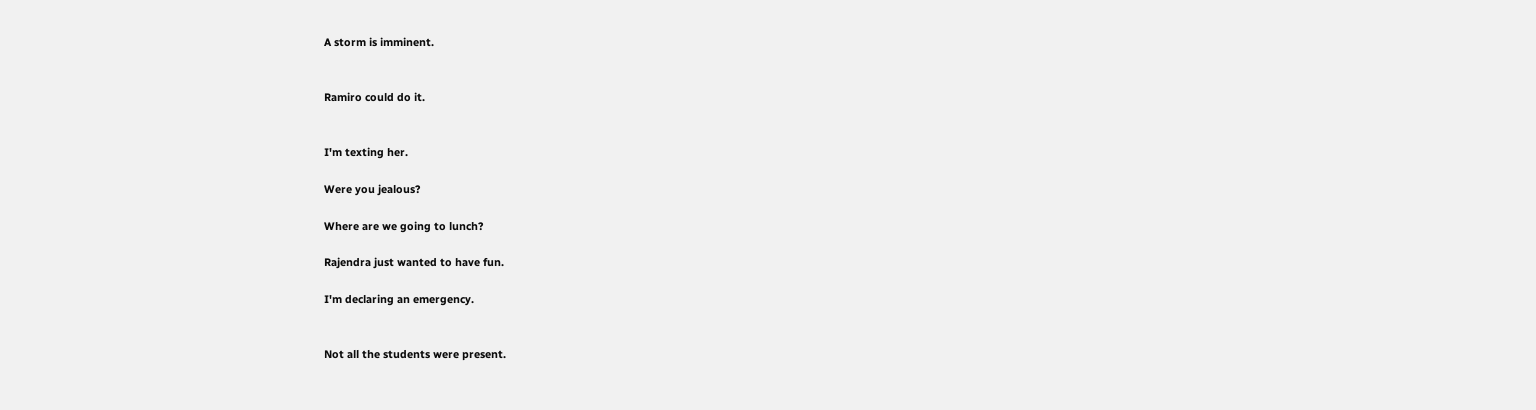A storm is imminent.


Ramiro could do it.


I'm texting her.

Were you jealous?

Where are we going to lunch?

Rajendra just wanted to have fun.

I'm declaring an emergency.


Not all the students were present.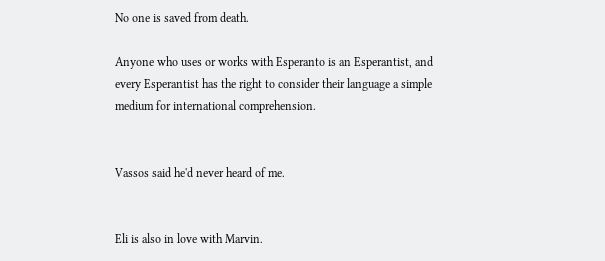No one is saved from death.

Anyone who uses or works with Esperanto is an Esperantist, and every Esperantist has the right to consider their language a simple medium for international comprehension.


Vassos said he'd never heard of me.


Eli is also in love with Marvin.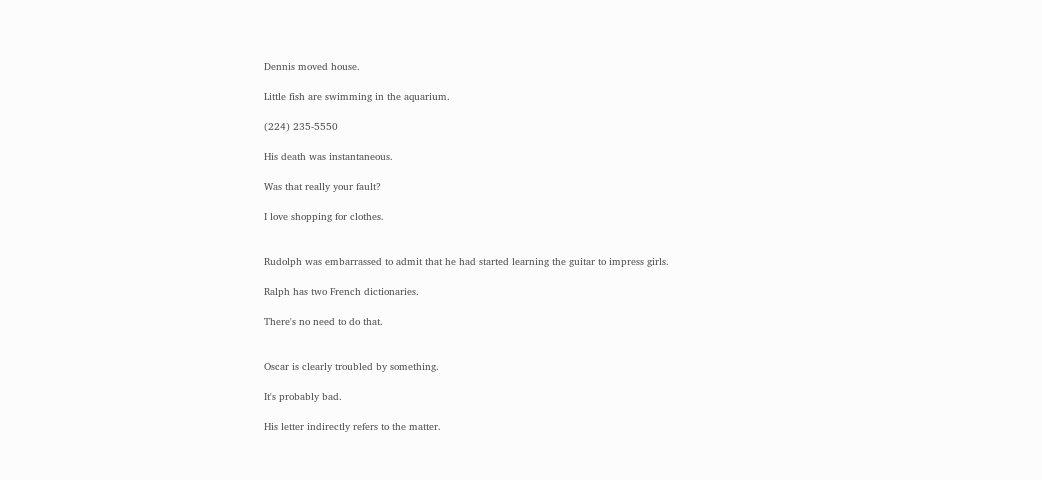Dennis moved house.

Little fish are swimming in the aquarium.

(224) 235-5550

His death was instantaneous.

Was that really your fault?

I love shopping for clothes.


Rudolph was embarrassed to admit that he had started learning the guitar to impress girls.

Ralph has two French dictionaries.

There's no need to do that.


Oscar is clearly troubled by something.

It's probably bad.

His letter indirectly refers to the matter.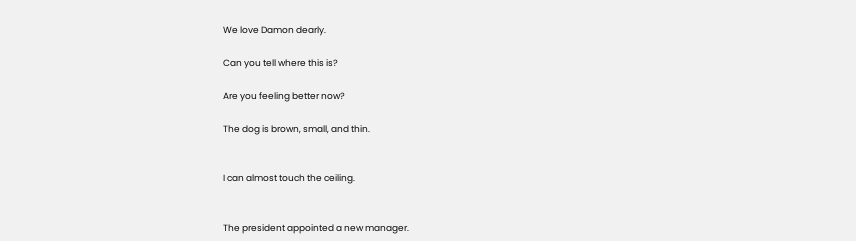We love Damon dearly.

Can you tell where this is?

Are you feeling better now?

The dog is brown, small, and thin.


I can almost touch the ceiling.


The president appointed a new manager.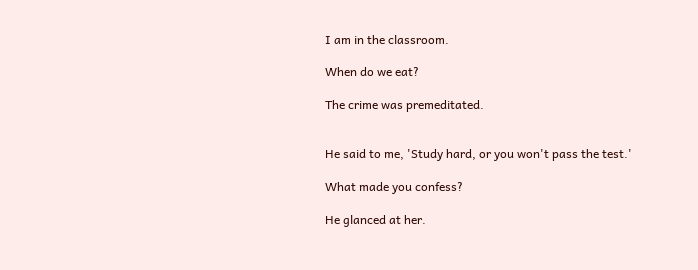I am in the classroom.

When do we eat?

The crime was premeditated.


He said to me, 'Study hard, or you won't pass the test.'

What made you confess?

He glanced at her.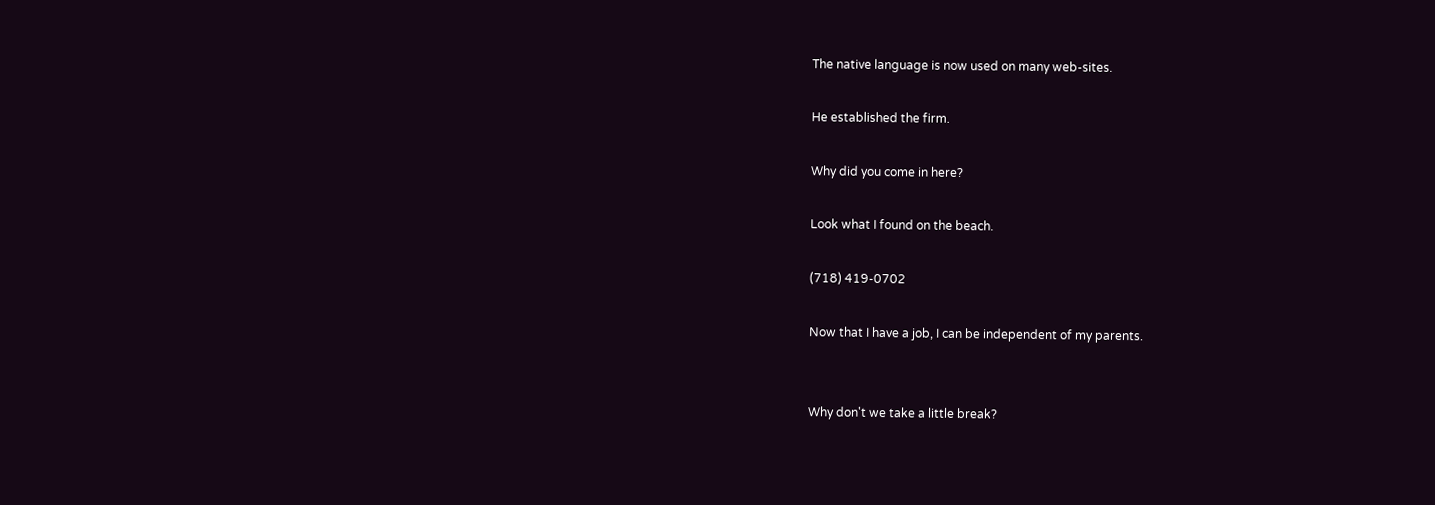The native language is now used on many web-sites.

He established the firm.

Why did you come in here?

Look what I found on the beach.

(718) 419-0702

Now that I have a job, I can be independent of my parents.


Why don't we take a little break?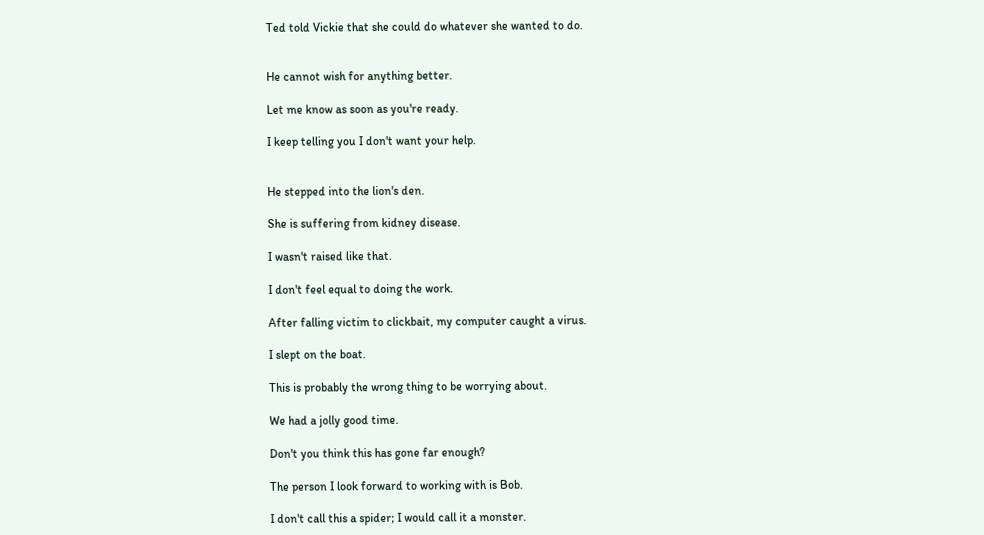Ted told Vickie that she could do whatever she wanted to do.


He cannot wish for anything better.

Let me know as soon as you're ready.

I keep telling you I don't want your help.


He stepped into the lion's den.

She is suffering from kidney disease.

I wasn't raised like that.

I don't feel equal to doing the work.

After falling victim to clickbait, my computer caught a virus.

I slept on the boat.

This is probably the wrong thing to be worrying about.

We had a jolly good time.

Don't you think this has gone far enough?

The person I look forward to working with is Bob.

I don't call this a spider; I would call it a monster.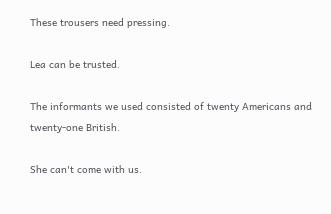These trousers need pressing.

Lea can be trusted.

The informants we used consisted of twenty Americans and twenty-one British.

She can't come with us.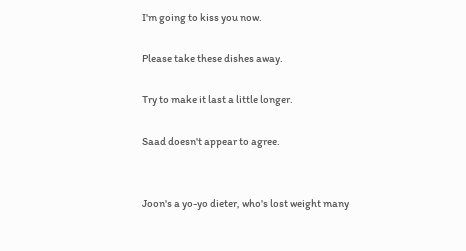I'm going to kiss you now.

Please take these dishes away.

Try to make it last a little longer.

Saad doesn't appear to agree.


Joon's a yo-yo dieter, who's lost weight many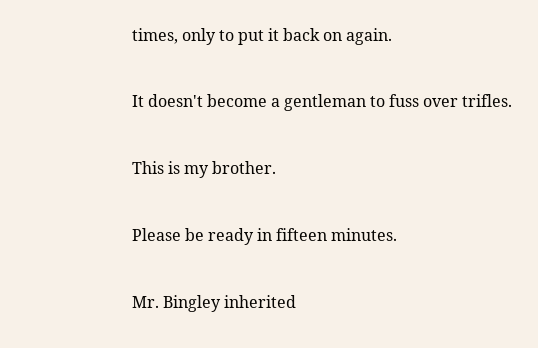times, only to put it back on again.

It doesn't become a gentleman to fuss over trifles.

This is my brother.

Please be ready in fifteen minutes.

Mr. Bingley inherited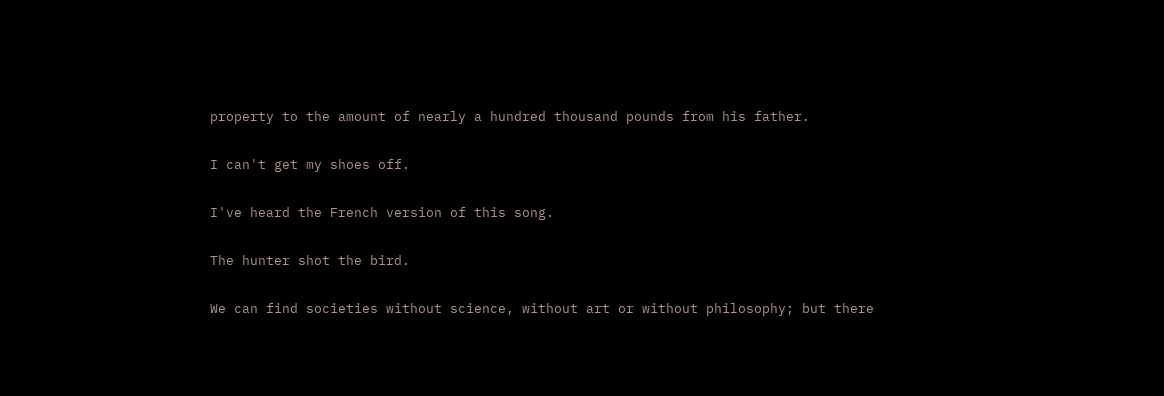property to the amount of nearly a hundred thousand pounds from his father.

I can't get my shoes off.

I've heard the French version of this song.

The hunter shot the bird.

We can find societies without science, without art or without philosophy; but there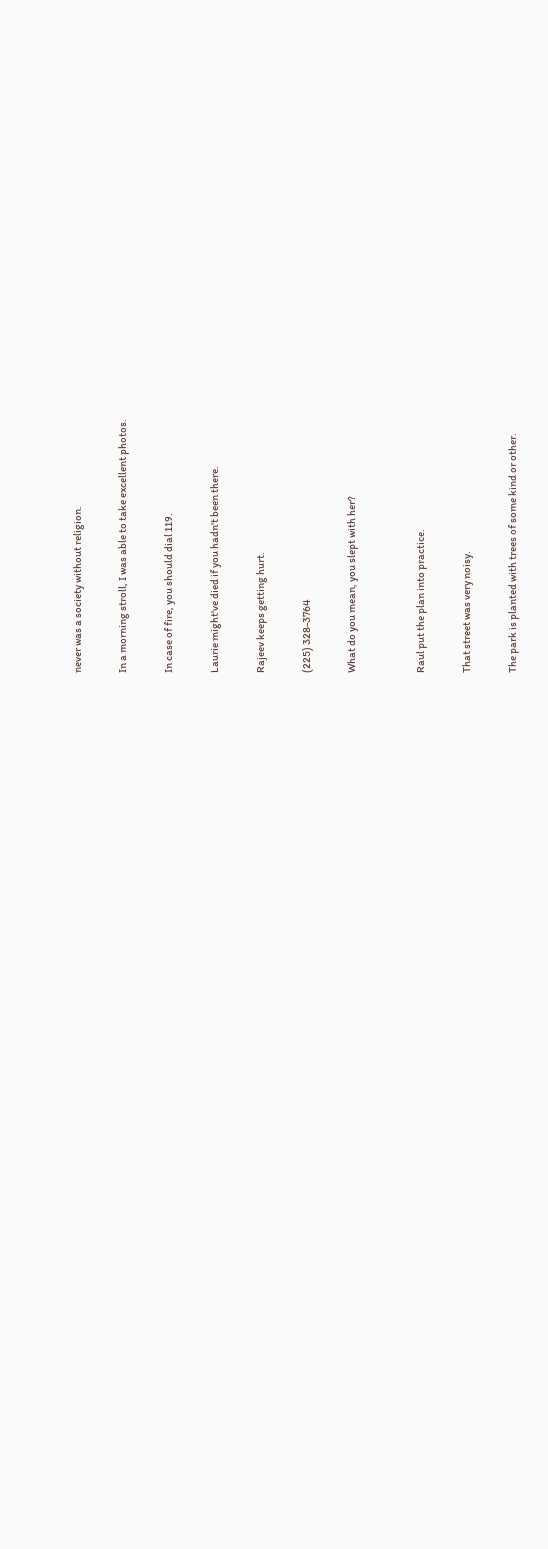never was a society without religion.

In a morning stroll, I was able to take excellent photos.

In case of fire, you should dial 119.

Laurie might've died if you hadn't been there.

Rajeev keeps getting hurt.

(225) 328-3764

What do you mean, you slept with her?


Raul put the plan into practice.

That street was very noisy.

The park is planted with trees of some kind or other.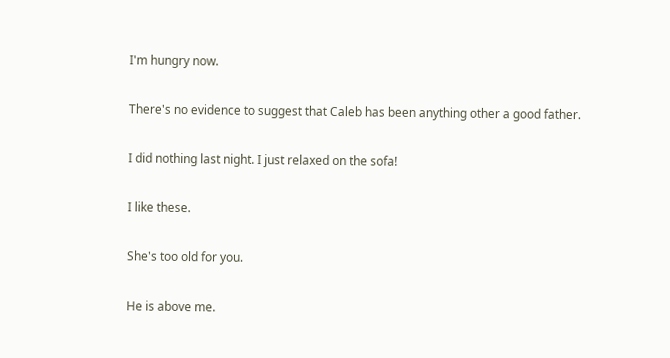I'm hungry now.

There's no evidence to suggest that Caleb has been anything other a good father.

I did nothing last night. I just relaxed on the sofa!

I like these.

She's too old for you.

He is above me.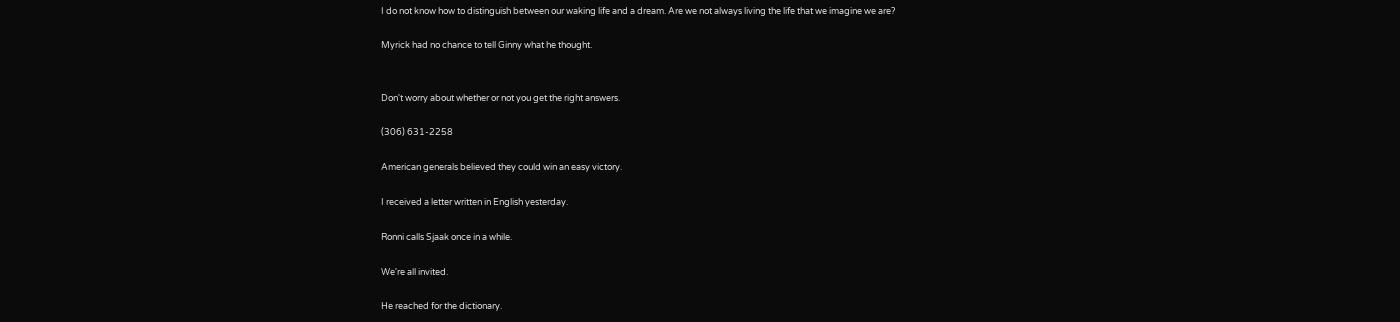I do not know how to distinguish between our waking life and a dream. Are we not always living the life that we imagine we are?

Myrick had no chance to tell Ginny what he thought.


Don't worry about whether or not you get the right answers.

(306) 631-2258

American generals believed they could win an easy victory.

I received a letter written in English yesterday.

Ronni calls Sjaak once in a while.

We're all invited.

He reached for the dictionary.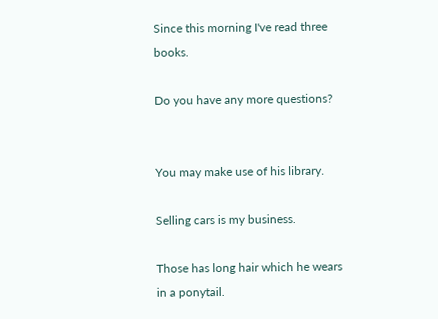Since this morning I've read three books.

Do you have any more questions?


You may make use of his library.

Selling cars is my business.

Those has long hair which he wears in a ponytail.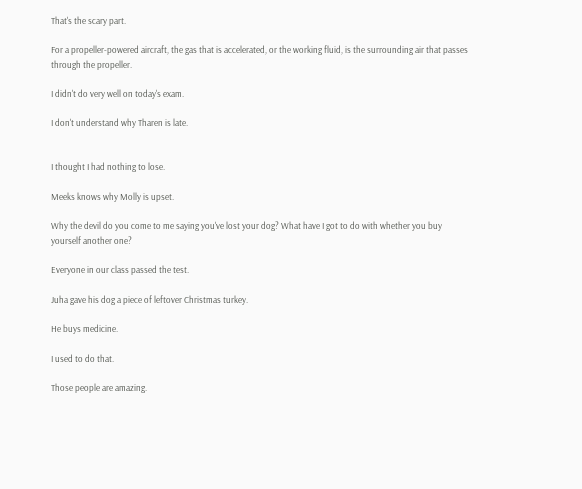That's the scary part.

For a propeller-powered aircraft, the gas that is accelerated, or the working fluid, is the surrounding air that passes through the propeller.

I didn't do very well on today's exam.

I don't understand why Tharen is late.


I thought I had nothing to lose.

Meeks knows why Molly is upset.

Why the devil do you come to me saying you've lost your dog? What have I got to do with whether you buy yourself another one?

Everyone in our class passed the test.

Juha gave his dog a piece of leftover Christmas turkey.

He buys medicine.

I used to do that.

Those people are amazing.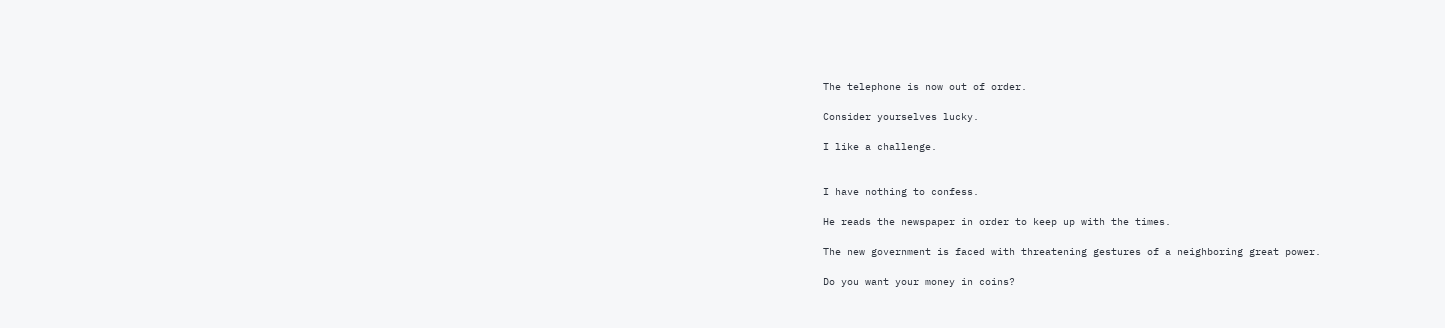The telephone is now out of order.

Consider yourselves lucky.

I like a challenge.


I have nothing to confess.

He reads the newspaper in order to keep up with the times.

The new government is faced with threatening gestures of a neighboring great power.

Do you want your money in coins?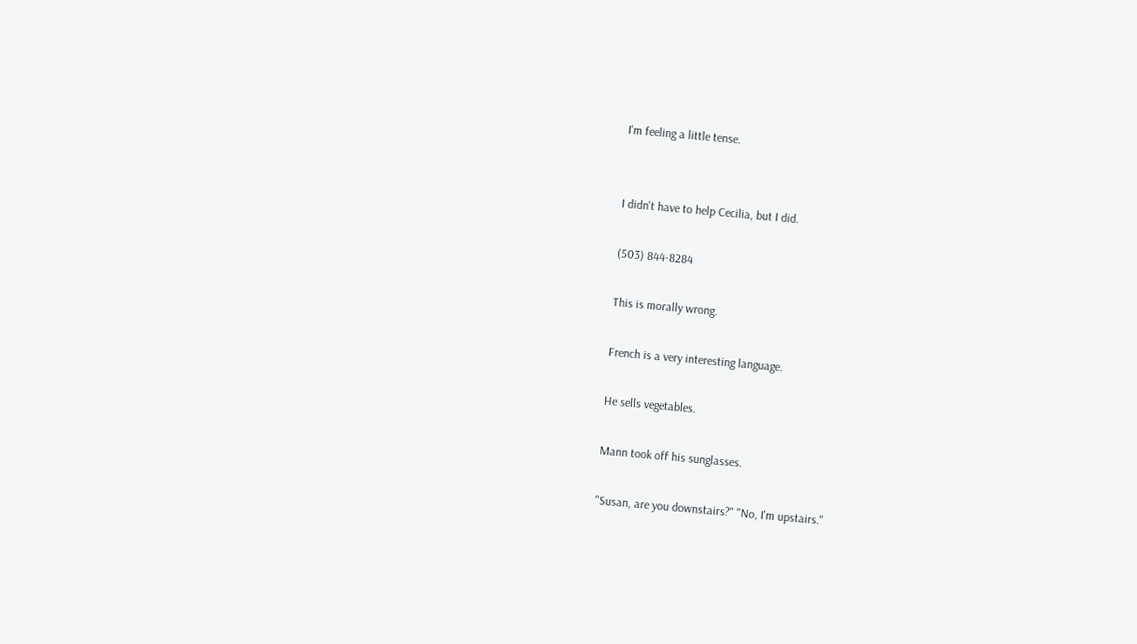I'm feeling a little tense.


I didn't have to help Cecilia, but I did.

(503) 844-8284

This is morally wrong.

French is a very interesting language.

He sells vegetables.

Mann took off his sunglasses.

"Susan, are you downstairs?" "No, I'm upstairs."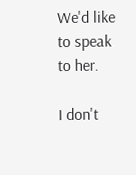We'd like to speak to her.

I don't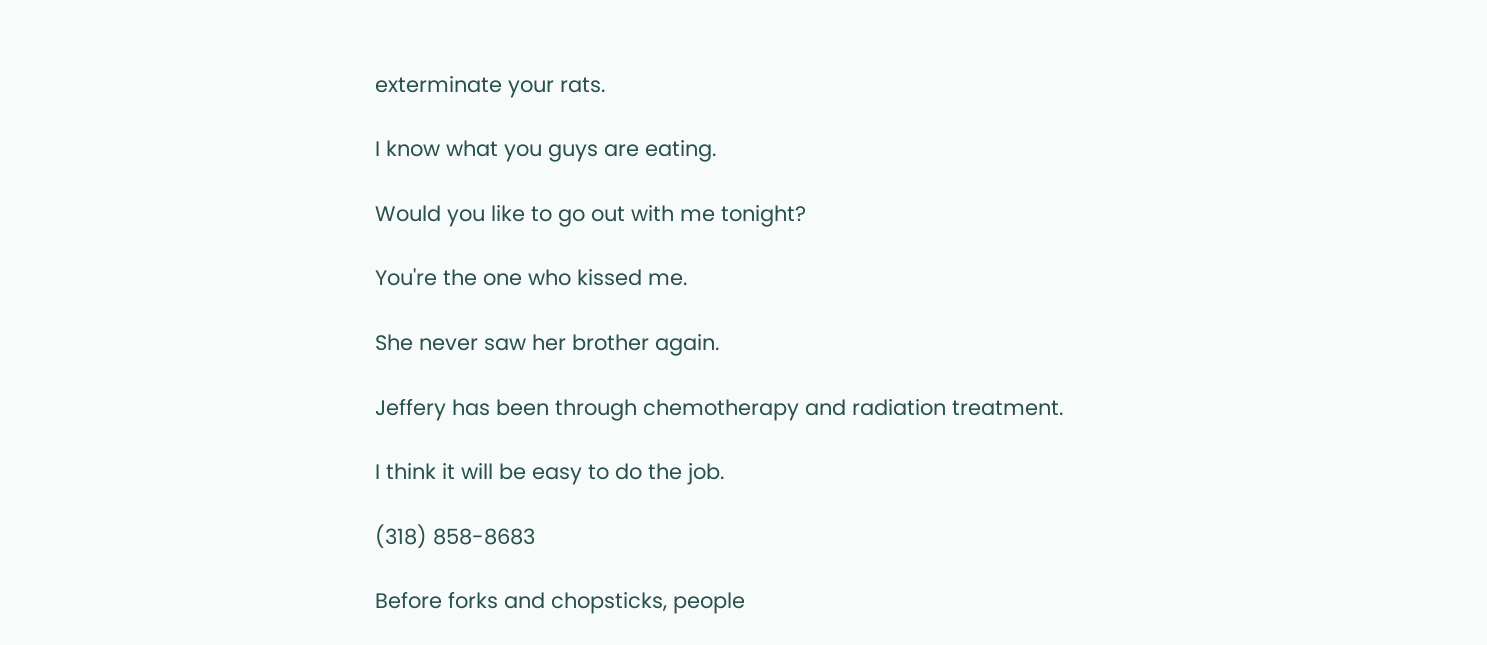exterminate your rats.

I know what you guys are eating.

Would you like to go out with me tonight?

You're the one who kissed me.

She never saw her brother again.

Jeffery has been through chemotherapy and radiation treatment.

I think it will be easy to do the job.

(318) 858-8683

Before forks and chopsticks, people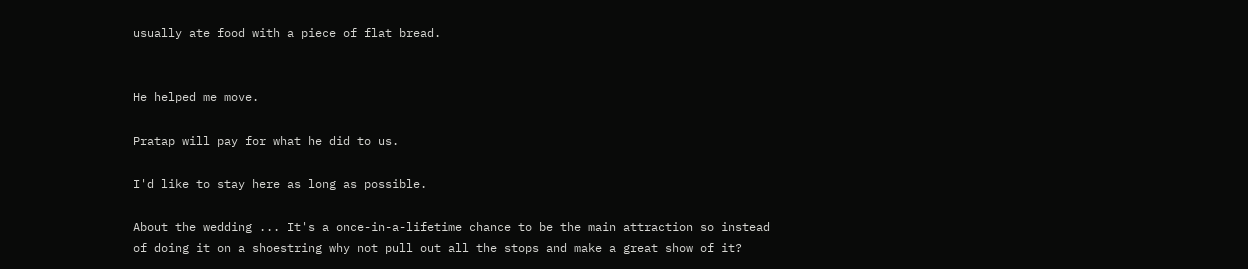usually ate food with a piece of flat bread.


He helped me move.

Pratap will pay for what he did to us.

I'd like to stay here as long as possible.

About the wedding ... It's a once-in-a-lifetime chance to be the main attraction so instead of doing it on a shoestring why not pull out all the stops and make a great show of it?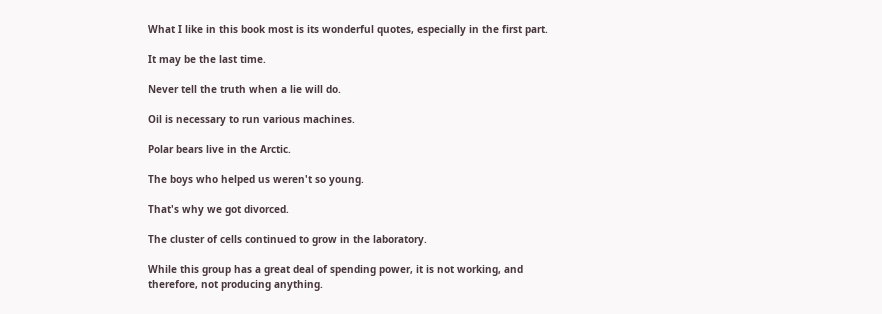What I like in this book most is its wonderful quotes, especially in the first part.

It may be the last time.

Never tell the truth when a lie will do.

Oil is necessary to run various machines.

Polar bears live in the Arctic.

The boys who helped us weren't so young.

That's why we got divorced.

The cluster of cells continued to grow in the laboratory.

While this group has a great deal of spending power, it is not working, and therefore, not producing anything.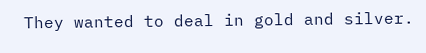They wanted to deal in gold and silver.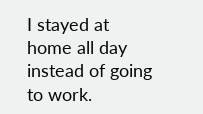I stayed at home all day instead of going to work.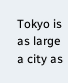Tokyo is as large a city as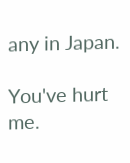any in Japan.

You've hurt me.